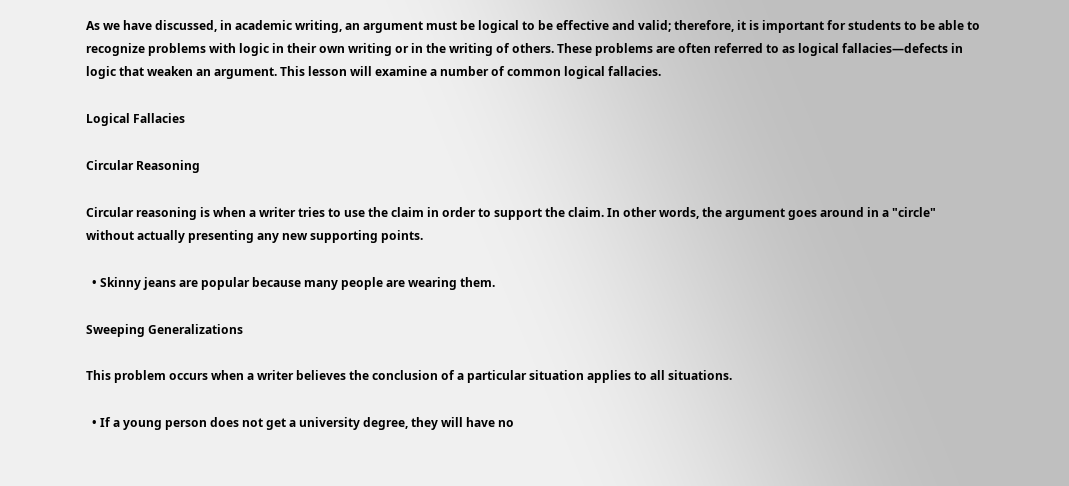As we have discussed, in academic writing, an argument must be logical to be effective and valid; therefore, it is important for students to be able to recognize problems with logic in their own writing or in the writing of others. These problems are often referred to as logical fallacies—defects in logic that weaken an argument. This lesson will examine a number of common logical fallacies.

Logical Fallacies

Circular Reasoning

Circular reasoning is when a writer tries to use the claim in order to support the claim. In other words, the argument goes around in a "circle" without actually presenting any new supporting points.

  • Skinny jeans are popular because many people are wearing them.

Sweeping Generalizations

This problem occurs when a writer believes the conclusion of a particular situation applies to all situations.

  • If a young person does not get a university degree, they will have no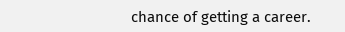chance of getting a career.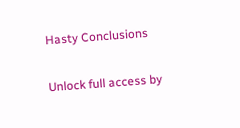Hasty Conclusions

Unlock full access by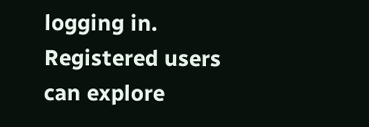logging in. Registered users can explore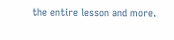the entire lesson and more.